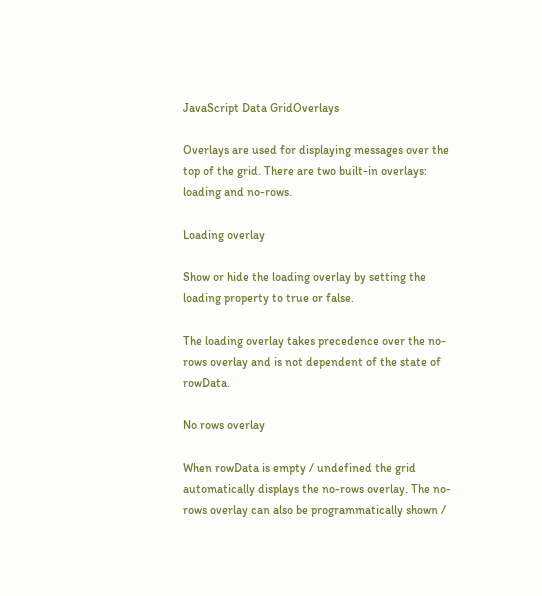JavaScript Data GridOverlays

Overlays are used for displaying messages over the top of the grid. There are two built-in overlays: loading and no-rows.

Loading overlay

Show or hide the loading overlay by setting the loading property to true or false.

The loading overlay takes precedence over the no-rows overlay and is not dependent of the state of rowData.

No rows overlay

When rowData is empty / undefined the grid automatically displays the no-rows overlay. The no-rows overlay can also be programmatically shown /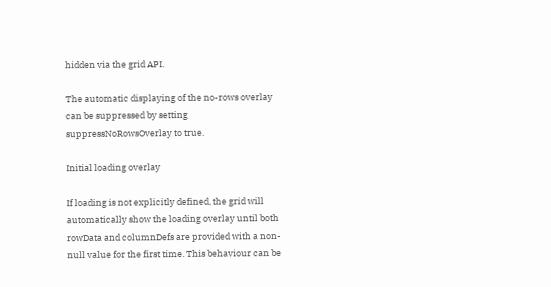hidden via the grid API.

The automatic displaying of the no-rows overlay can be suppressed by setting suppressNoRowsOverlay to true.

Initial loading overlay

If loading is not explicitly defined, the grid will automatically show the loading overlay until both rowData and columnDefs are provided with a non-null value for the first time. This behaviour can be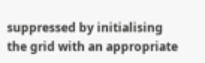suppressed by initialising the grid with an appropriate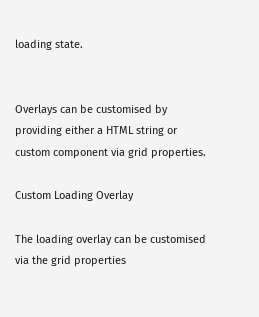loading state.


Overlays can be customised by providing either a HTML string or custom component via grid properties.

Custom Loading Overlay

The loading overlay can be customised via the grid properties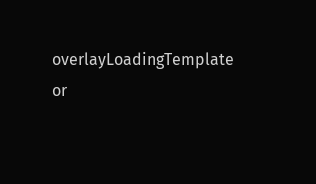overlayLoadingTemplate or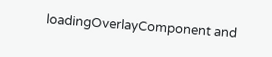loadingOverlayComponent and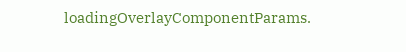loadingOverlayComponentParams.